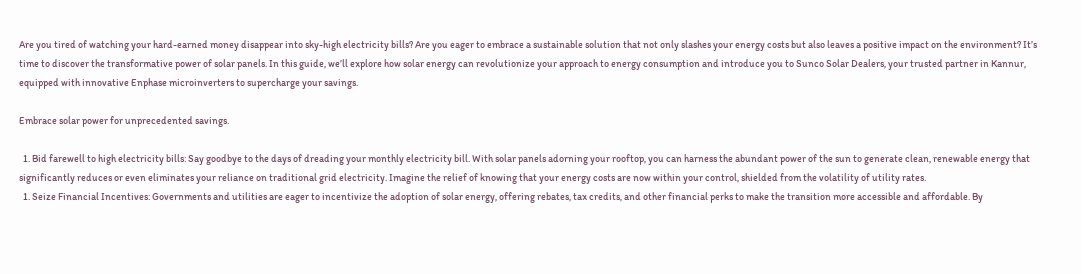Are you tired of watching your hard-earned money disappear into sky-high electricity bills? Are you eager to embrace a sustainable solution that not only slashes your energy costs but also leaves a positive impact on the environment? It’s time to discover the transformative power of solar panels. In this guide, we’ll explore how solar energy can revolutionize your approach to energy consumption and introduce you to Sunco Solar Dealers, your trusted partner in Kannur, equipped with innovative Enphase microinverters to supercharge your savings.

Embrace solar power for unprecedented savings.

  1. Bid farewell to high electricity bills: Say goodbye to the days of dreading your monthly electricity bill. With solar panels adorning your rooftop, you can harness the abundant power of the sun to generate clean, renewable energy that significantly reduces or even eliminates your reliance on traditional grid electricity. Imagine the relief of knowing that your energy costs are now within your control, shielded from the volatility of utility rates.
  1. Seize Financial Incentives: Governments and utilities are eager to incentivize the adoption of solar energy, offering rebates, tax credits, and other financial perks to make the transition more accessible and affordable. By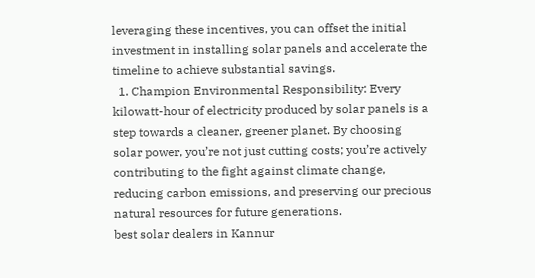leveraging these incentives, you can offset the initial investment in installing solar panels and accelerate the timeline to achieve substantial savings.
  1. Champion Environmental Responsibility: Every kilowatt-hour of electricity produced by solar panels is a step towards a cleaner, greener planet. By choosing solar power, you’re not just cutting costs; you’re actively contributing to the fight against climate change, reducing carbon emissions, and preserving our precious natural resources for future generations.
best solar dealers in Kannur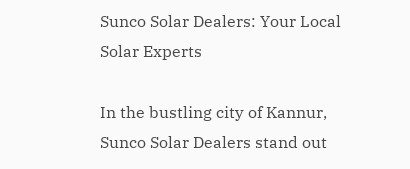Sunco Solar Dealers: Your Local Solar Experts

In the bustling city of Kannur, Sunco Solar Dealers stand out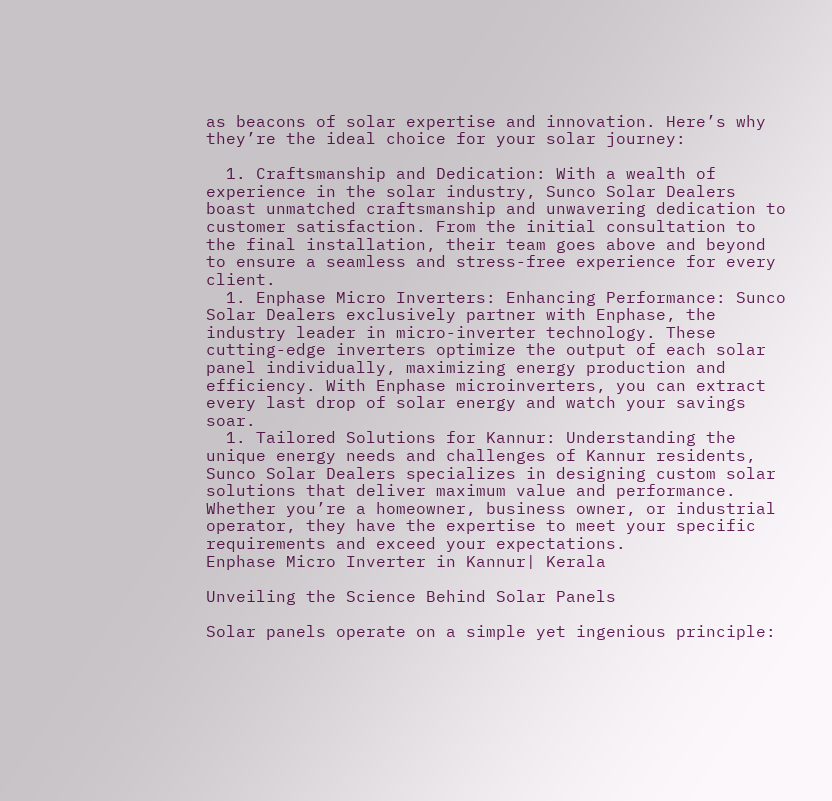as beacons of solar expertise and innovation. Here’s why they’re the ideal choice for your solar journey:

  1. Craftsmanship and Dedication: With a wealth of experience in the solar industry, Sunco Solar Dealers boast unmatched craftsmanship and unwavering dedication to customer satisfaction. From the initial consultation to the final installation, their team goes above and beyond to ensure a seamless and stress-free experience for every client.
  1. Enphase Micro Inverters: Enhancing Performance: Sunco Solar Dealers exclusively partner with Enphase, the industry leader in micro-inverter technology. These cutting-edge inverters optimize the output of each solar panel individually, maximizing energy production and efficiency. With Enphase microinverters, you can extract every last drop of solar energy and watch your savings soar.
  1. Tailored Solutions for Kannur: Understanding the unique energy needs and challenges of Kannur residents, Sunco Solar Dealers specializes in designing custom solar solutions that deliver maximum value and performance. Whether you’re a homeowner, business owner, or industrial operator, they have the expertise to meet your specific requirements and exceed your expectations.
Enphase Micro Inverter in Kannur| Kerala

Unveiling the Science Behind Solar Panels

Solar panels operate on a simple yet ingenious principle: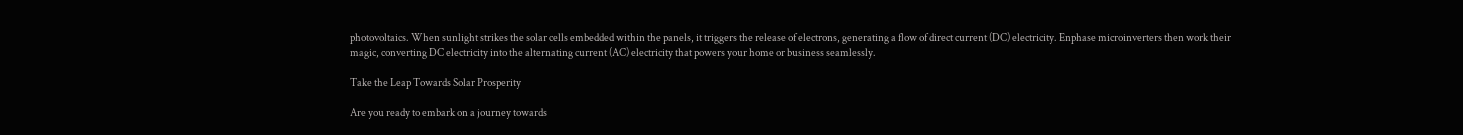photovoltaics. When sunlight strikes the solar cells embedded within the panels, it triggers the release of electrons, generating a flow of direct current (DC) electricity. Enphase microinverters then work their magic, converting DC electricity into the alternating current (AC) electricity that powers your home or business seamlessly.

Take the Leap Towards Solar Prosperity

Are you ready to embark on a journey towards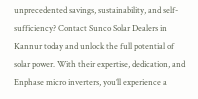unprecedented savings, sustainability, and self-sufficiency? Contact Sunco Solar Dealers in Kannur today and unlock the full potential of solar power. With their expertise, dedication, and Enphase micro inverters, you’ll experience a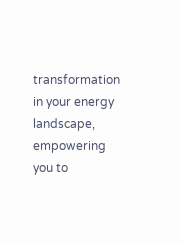transformation in your energy landscape, empowering you to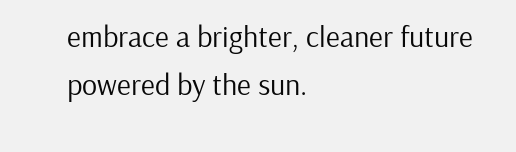embrace a brighter, cleaner future powered by the sun.